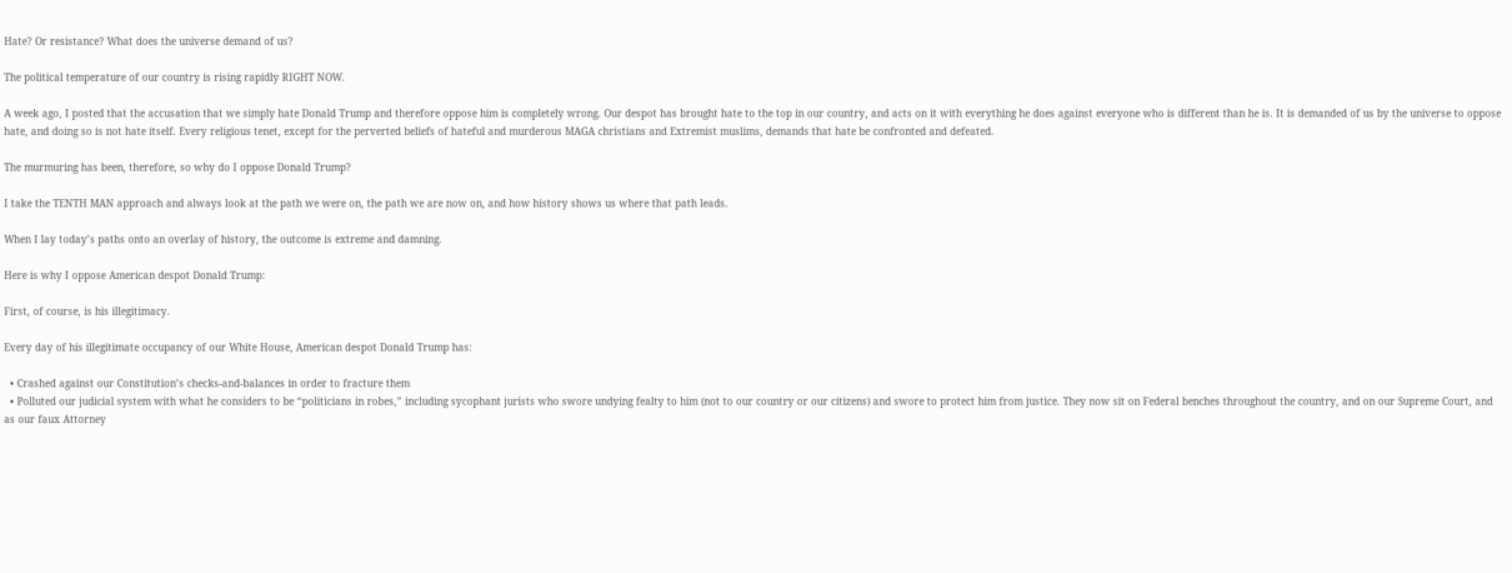Hate? Or resistance? What does the universe demand of us?

The political temperature of our country is rising rapidly RIGHT NOW.

A week ago, I posted that the accusation that we simply hate Donald Trump and therefore oppose him is completely wrong. Our despot has brought hate to the top in our country, and acts on it with everything he does against everyone who is different than he is. It is demanded of us by the universe to oppose hate, and doing so is not hate itself. Every religious tenet, except for the perverted beliefs of hateful and murderous MAGA christians and Extremist muslims, demands that hate be confronted and defeated.

The murmuring has been, therefore, so why do I oppose Donald Trump?

I take the TENTH MAN approach and always look at the path we were on, the path we are now on, and how history shows us where that path leads.

When I lay today’s paths onto an overlay of history, the outcome is extreme and damning.

Here is why I oppose American despot Donald Trump:

First, of course, is his illegitimacy.

Every day of his illegitimate occupancy of our White House, American despot Donald Trump has:

  • Crashed against our Constitution’s checks-and-balances in order to fracture them
  • Polluted our judicial system with what he considers to be “politicians in robes,” including sycophant jurists who swore undying fealty to him (not to our country or our citizens) and swore to protect him from justice. They now sit on Federal benches throughout the country, and on our Supreme Court, and as our faux Attorney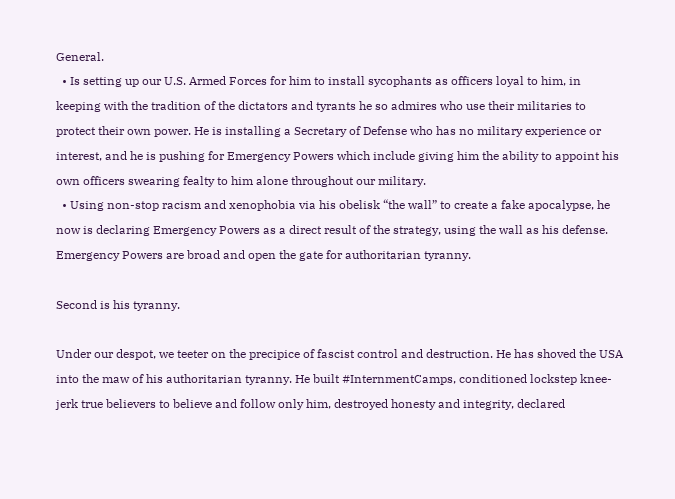General.
  • Is setting up our U.S. Armed Forces for him to install sycophants as officers loyal to him, in keeping with the tradition of the dictators and tyrants he so admires who use their militaries to protect their own power. He is installing a Secretary of Defense who has no military experience or interest, and he is pushing for Emergency Powers which include giving him the ability to appoint his own officers swearing fealty to him alone throughout our military.
  • Using non-stop racism and xenophobia via his obelisk “the wall” to create a fake apocalypse, he now is declaring Emergency Powers as a direct result of the strategy, using the wall as his defense. Emergency Powers are broad and open the gate for authoritarian tyranny.

Second is his tyranny.

Under our despot, we teeter on the precipice of fascist control and destruction. He has shoved the USA into the maw of his authoritarian tyranny. He built #InternmentCamps, conditioned lockstep knee-jerk true believers to believe and follow only him, destroyed honesty and integrity, declared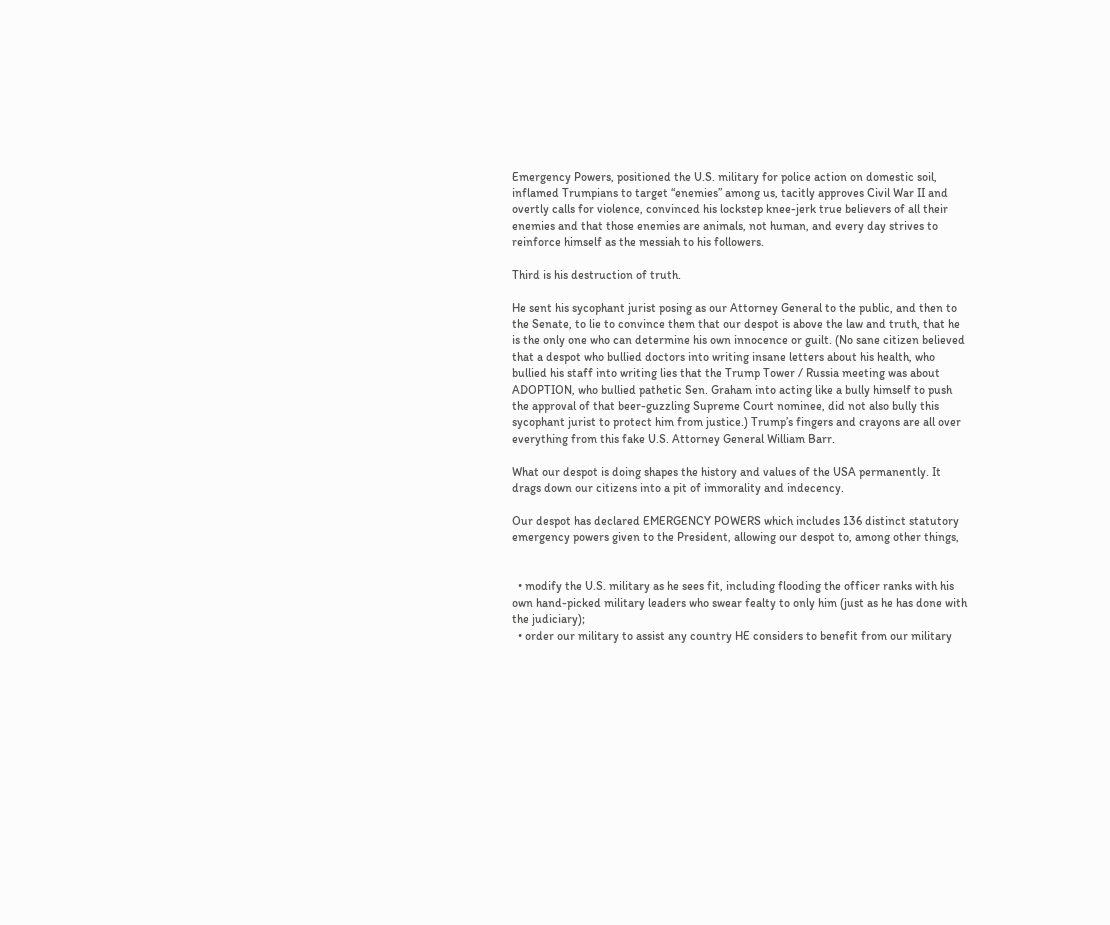Emergency Powers, positioned the U.S. military for police action on domestic soil, inflamed Trumpians to target “enemies” among us, tacitly approves Civil War II and overtly calls for violence, convinced his lockstep knee-jerk true believers of all their enemies and that those enemies are animals, not human, and every day strives to reinforce himself as the messiah to his followers.

Third is his destruction of truth.

He sent his sycophant jurist posing as our Attorney General to the public, and then to the Senate, to lie to convince them that our despot is above the law and truth, that he is the only one who can determine his own innocence or guilt. (No sane citizen believed that a despot who bullied doctors into writing insane letters about his health, who bullied his staff into writing lies that the Trump Tower / Russia meeting was about ADOPTION, who bullied pathetic Sen. Graham into acting like a bully himself to push the approval of that beer-guzzling Supreme Court nominee, did not also bully this sycophant jurist to protect him from justice.) Trump’s fingers and crayons are all over everything from this fake U.S. Attorney General William Barr.

What our despot is doing shapes the history and values of the USA permanently. It drags down our citizens into a pit of immorality and indecency.

Our despot has declared EMERGENCY POWERS which includes 136 distinct statutory emergency powers given to the President, allowing our despot to, among other things,


  • modify the U.S. military as he sees fit, including flooding the officer ranks with his own hand-picked military leaders who swear fealty to only him (just as he has done with the judiciary);
  • order our military to assist any country HE considers to benefit from our military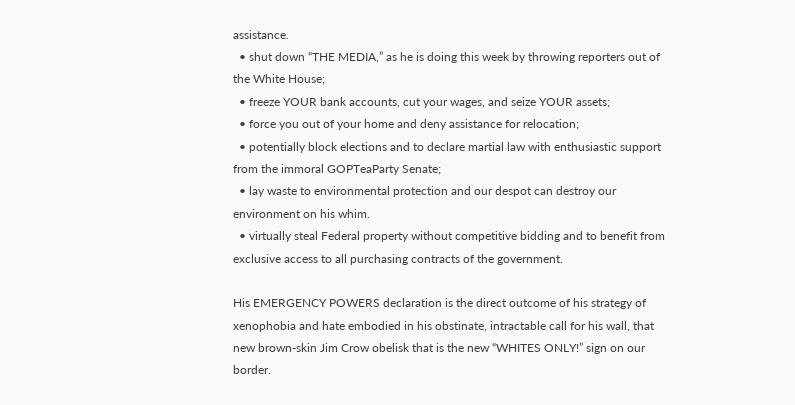assistance.
  • shut down “THE MEDIA,” as he is doing this week by throwing reporters out of the White House;
  • freeze YOUR bank accounts, cut your wages, and seize YOUR assets;
  • force you out of your home and deny assistance for relocation;
  • potentially block elections and to declare martial law with enthusiastic support from the immoral GOPTeaParty Senate;
  • lay waste to environmental protection and our despot can destroy our environment on his whim.
  • virtually steal Federal property without competitive bidding and to benefit from exclusive access to all purchasing contracts of the government.

His EMERGENCY POWERS declaration is the direct outcome of his strategy of xenophobia and hate embodied in his obstinate, intractable call for his wall, that new brown-skin Jim Crow obelisk that is the new “WHITES ONLY!” sign on our border.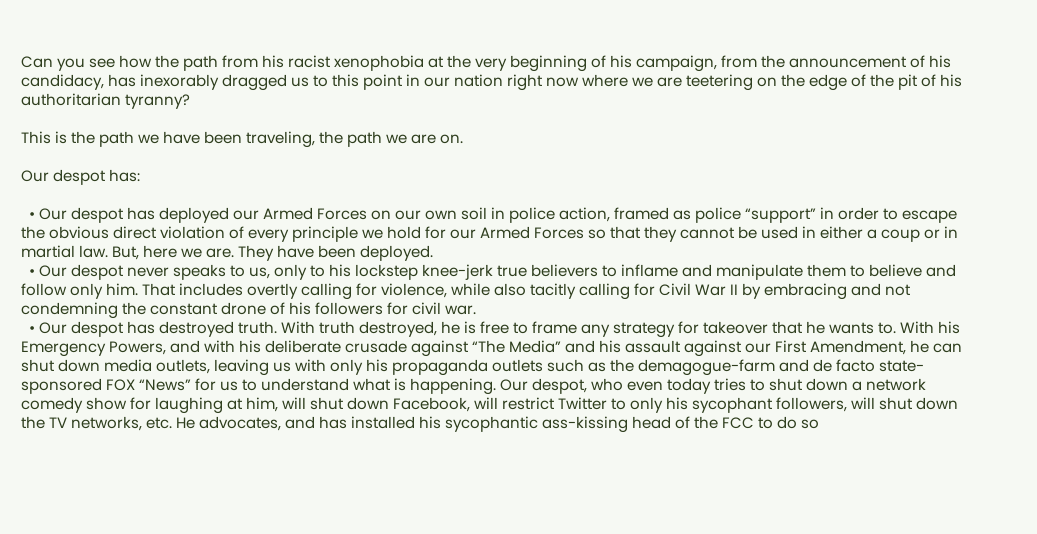Can you see how the path from his racist xenophobia at the very beginning of his campaign, from the announcement of his candidacy, has inexorably dragged us to this point in our nation right now where we are teetering on the edge of the pit of his authoritarian tyranny?

This is the path we have been traveling, the path we are on.

Our despot has:

  • Our despot has deployed our Armed Forces on our own soil in police action, framed as police “support” in order to escape the obvious direct violation of every principle we hold for our Armed Forces so that they cannot be used in either a coup or in martial law. But, here we are. They have been deployed.
  • Our despot never speaks to us, only to his lockstep knee-jerk true believers to inflame and manipulate them to believe and follow only him. That includes overtly calling for violence, while also tacitly calling for Civil War II by embracing and not condemning the constant drone of his followers for civil war.
  • Our despot has destroyed truth. With truth destroyed, he is free to frame any strategy for takeover that he wants to. With his Emergency Powers, and with his deliberate crusade against “The Media” and his assault against our First Amendment, he can shut down media outlets, leaving us with only his propaganda outlets such as the demagogue-farm and de facto state-sponsored FOX “News” for us to understand what is happening. Our despot, who even today tries to shut down a network comedy show for laughing at him, will shut down Facebook, will restrict Twitter to only his sycophant followers, will shut down the TV networks, etc. He advocates, and has installed his sycophantic ass-kissing head of the FCC to do so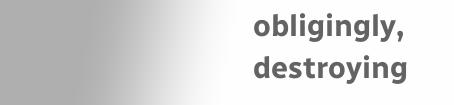obligingly, destroying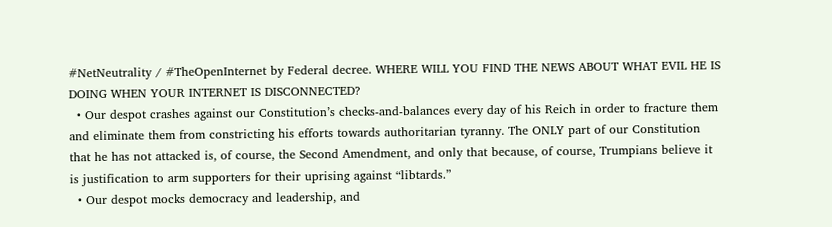#NetNeutrality / #TheOpenInternet by Federal decree. WHERE WILL YOU FIND THE NEWS ABOUT WHAT EVIL HE IS DOING WHEN YOUR INTERNET IS DISCONNECTED?
  • Our despot crashes against our Constitution’s checks-and-balances every day of his Reich in order to fracture them and eliminate them from constricting his efforts towards authoritarian tyranny. The ONLY part of our Constitution that he has not attacked is, of course, the Second Amendment, and only that because, of course, Trumpians believe it is justification to arm supporters for their uprising against “libtards.”
  • Our despot mocks democracy and leadership, and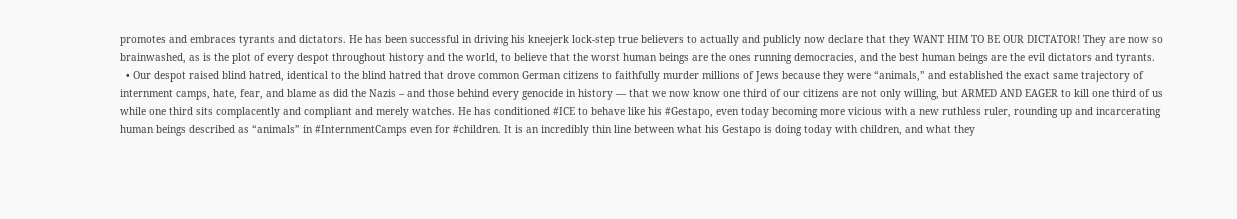promotes and embraces tyrants and dictators. He has been successful in driving his kneejerk lock-step true believers to actually and publicly now declare that they WANT HIM TO BE OUR DICTATOR! They are now so brainwashed, as is the plot of every despot throughout history and the world, to believe that the worst human beings are the ones running democracies, and the best human beings are the evil dictators and tyrants.
  • Our despot raised blind hatred, identical to the blind hatred that drove common German citizens to faithfully murder millions of Jews because they were “animals,” and established the exact same trajectory of internment camps, hate, fear, and blame as did the Nazis – and those behind every genocide in history — that we now know one third of our citizens are not only willing, but ARMED AND EAGER to kill one third of us while one third sits complacently and compliant and merely watches. He has conditioned #ICE to behave like his #Gestapo, even today becoming more vicious with a new ruthless ruler, rounding up and incarcerating human beings described as “animals” in #InternmentCamps even for #children. It is an incredibly thin line between what his Gestapo is doing today with children, and what they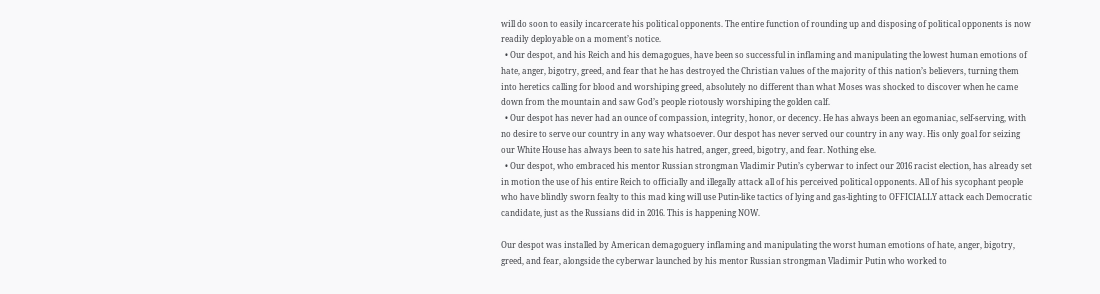will do soon to easily incarcerate his political opponents. The entire function of rounding up and disposing of political opponents is now readily deployable on a moment’s notice.
  • Our despot, and his Reich and his demagogues, have been so successful in inflaming and manipulating the lowest human emotions of hate, anger, bigotry, greed, and fear that he has destroyed the Christian values of the majority of this nation’s believers, turning them into heretics calling for blood and worshiping greed, absolutely no different than what Moses was shocked to discover when he came down from the mountain and saw God’s people riotously worshiping the golden calf.
  • Our despot has never had an ounce of compassion, integrity, honor, or decency. He has always been an egomaniac, self-serving, with no desire to serve our country in any way whatsoever. Our despot has never served our country in any way. His only goal for seizing our White House has always been to sate his hatred, anger, greed, bigotry, and fear. Nothing else.
  • Our despot, who embraced his mentor Russian strongman Vladimir Putin’s cyberwar to infect our 2016 racist election, has already set in motion the use of his entire Reich to officially and illegally attack all of his perceived political opponents. All of his sycophant people who have blindly sworn fealty to this mad king will use Putin-like tactics of lying and gas-lighting to OFFICIALLY attack each Democratic candidate, just as the Russians did in 2016. This is happening NOW.

Our despot was installed by American demagoguery inflaming and manipulating the worst human emotions of hate, anger, bigotry, greed, and fear, alongside the cyberwar launched by his mentor Russian strongman Vladimir Putin who worked to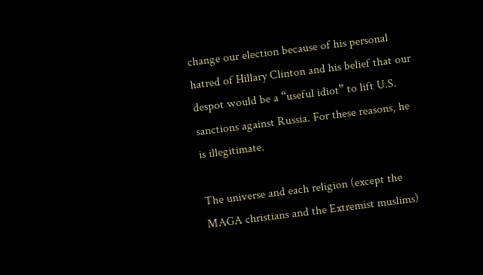change our election because of his personal hatred of Hillary Clinton and his belief that our despot would be a “useful idiot” to lift U.S. sanctions against Russia. For these reasons, he is illegitimate.

The universe and each religion (except the MAGA christians and the Extremist muslims)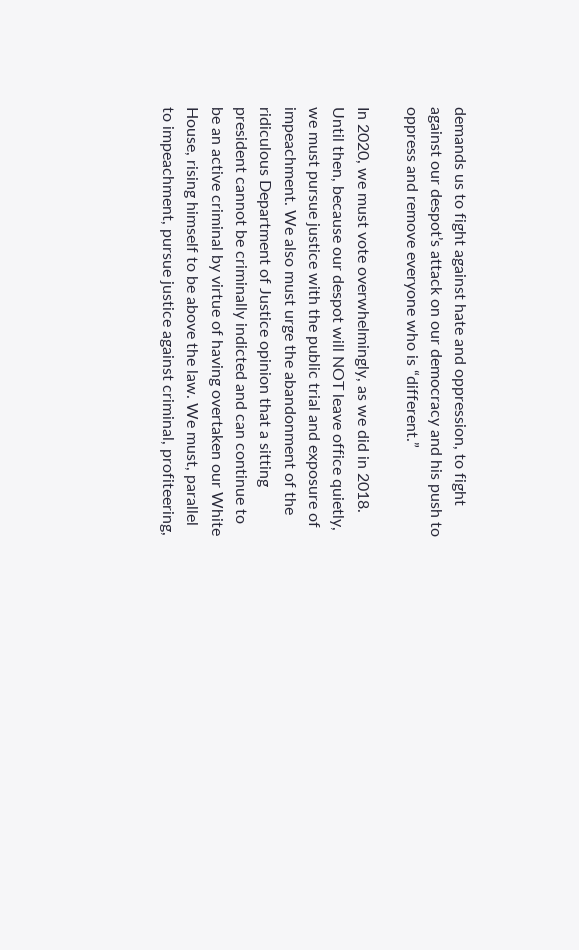demands us to fight against hate and oppression, to fight against our despot’s attack on our democracy and his push to oppress and remove everyone who is “different.”

In 2020, we must vote overwhelmingly, as we did in 2018. Until then, because our despot will NOT leave office quietly, we must pursue justice with the public trial and exposure of impeachment. We also must urge the abandonment of the ridiculous Department of Justice opinion that a sitting president cannot be criminally indicted and can continue to be an active criminal by virtue of having overtaken our White House, rising himself to be above the law. We must, parallel to impeachment, pursue justice against criminal, profiteering,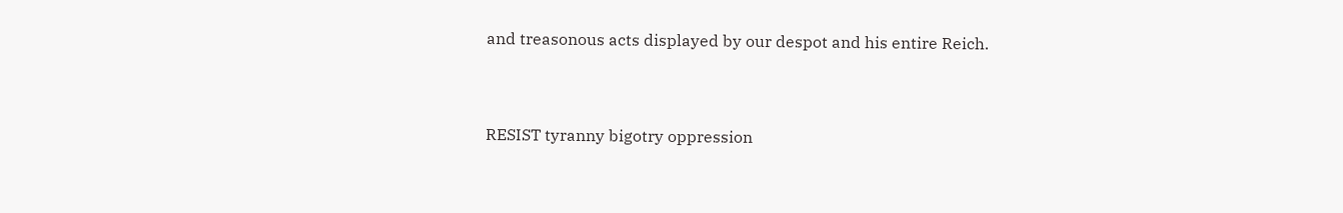and treasonous acts displayed by our despot and his entire Reich.



RESIST tyranny bigotry oppression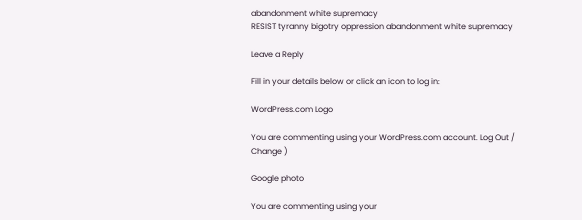abandonment white supremacy
RESIST tyranny bigotry oppression abandonment white supremacy

Leave a Reply

Fill in your details below or click an icon to log in:

WordPress.com Logo

You are commenting using your WordPress.com account. Log Out /  Change )

Google photo

You are commenting using your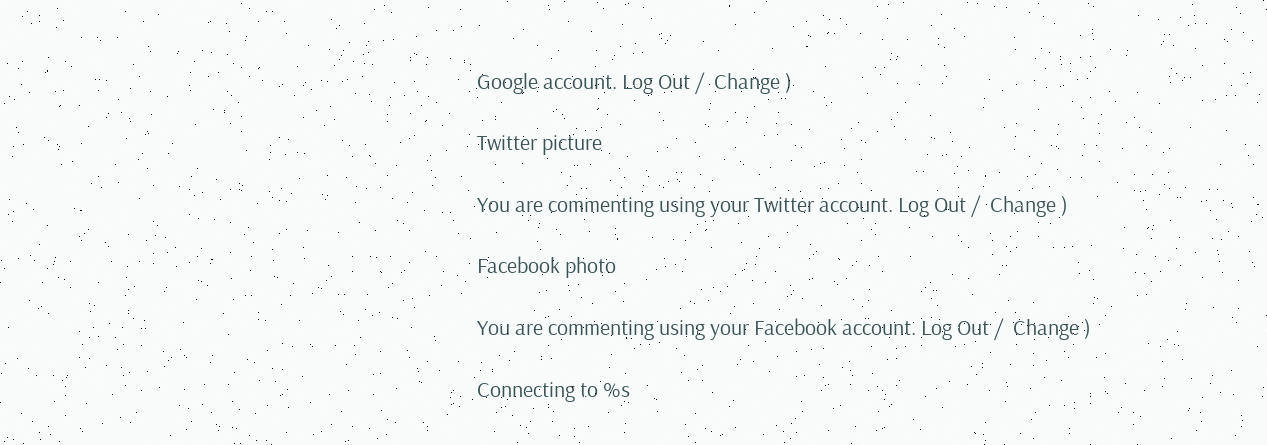Google account. Log Out /  Change )

Twitter picture

You are commenting using your Twitter account. Log Out /  Change )

Facebook photo

You are commenting using your Facebook account. Log Out /  Change )

Connecting to %s